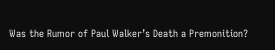Was the Rumor of Paul Walker’s Death a Premonition?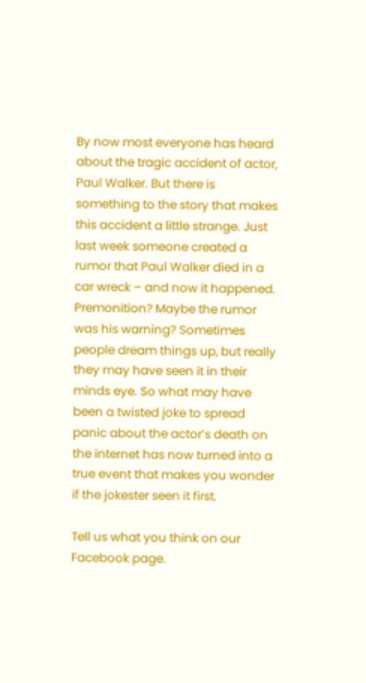By now most everyone has heard about the tragic accident of actor, Paul Walker. But there is something to the story that makes this accident a little strange. Just last week someone created a rumor that Paul Walker died in a car wreck – and now it happened. Premonition? Maybe the rumor was his warning? Sometimes people dream things up, but really they may have seen it in their minds eye. So what may have been a twisted joke to spread panic about the actor’s death on the internet has now turned into a true event that makes you wonder if the jokester seen it first.

Tell us what you think on our Facebook page.